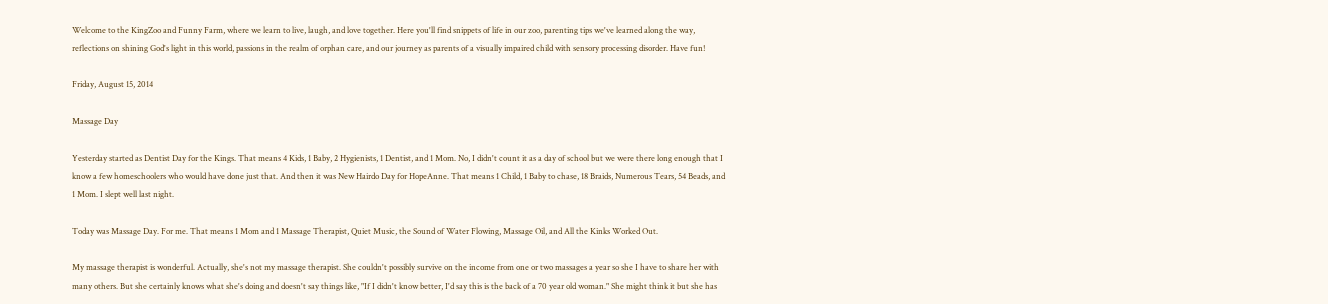Welcome to the KingZoo and Funny Farm, where we learn to live, laugh, and love together. Here you'll find snippets of life in our zoo, parenting tips we've learned along the way, reflections on shining God's light in this world, passions in the realm of orphan care, and our journey as parents of a visually impaired child with sensory processing disorder. Have fun!

Friday, August 15, 2014

Massage Day

Yesterday started as Dentist Day for the Kings. That means 4 Kids, 1 Baby, 2 Hygienists, 1 Dentist, and 1 Mom. No, I didn't count it as a day of school but we were there long enough that I know a few homeschoolers who would have done just that. And then it was New Hairdo Day for HopeAnne. That means 1 Child, 1 Baby to chase, 18 Braids, Numerous Tears, 54 Beads, and 1 Mom. I slept well last night.

Today was Massage Day. For me. That means 1 Mom and 1 Massage Therapist, Quiet Music, the Sound of Water Flowing, Massage Oil, and All the Kinks Worked Out.

My massage therapist is wonderful. Actually, she's not my massage therapist. She couldn't possibly survive on the income from one or two massages a year so she I have to share her with many others. But she certainly knows what she's doing and doesn't say things like, "If I didn't know better, I'd say this is the back of a 70 year old woman." She might think it but she has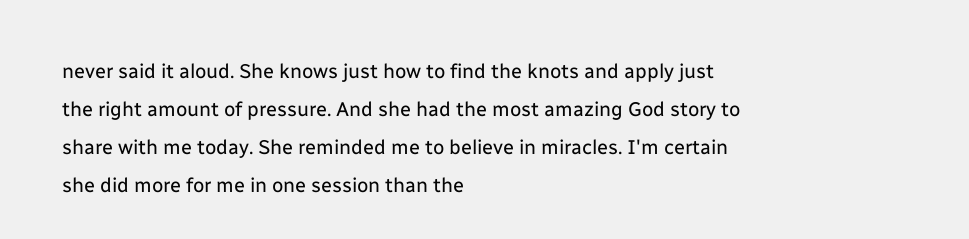never said it aloud. She knows just how to find the knots and apply just the right amount of pressure. And she had the most amazing God story to share with me today. She reminded me to believe in miracles. I'm certain she did more for me in one session than the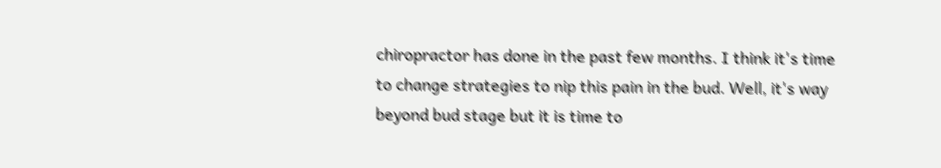chiropractor has done in the past few months. I think it's time to change strategies to nip this pain in the bud. Well, it's way beyond bud stage but it is time to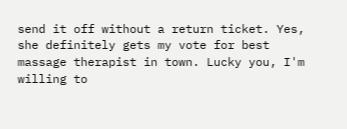send it off without a return ticket. Yes, she definitely gets my vote for best massage therapist in town. Lucky you, I'm willing to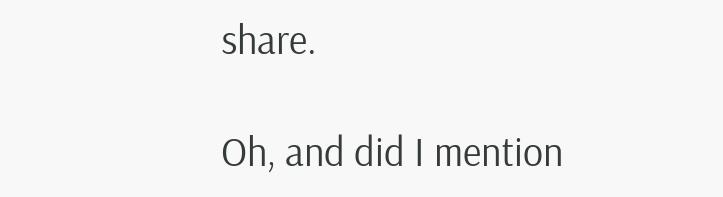share.

Oh, and did I mention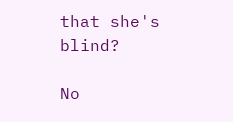that she's blind?

No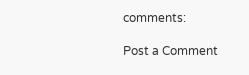comments:

Post a Comment